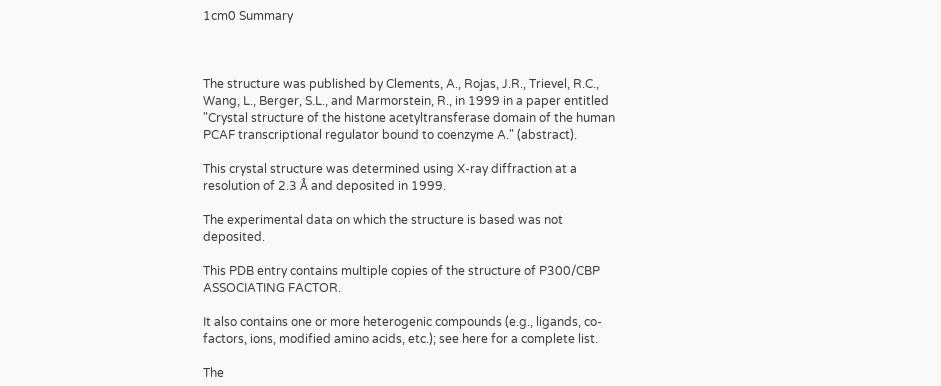1cm0 Summary



The structure was published by Clements, A., Rojas, J.R., Trievel, R.C., Wang, L., Berger, S.L., and Marmorstein, R., in 1999 in a paper entitled "Crystal structure of the histone acetyltransferase domain of the human PCAF transcriptional regulator bound to coenzyme A." (abstract).

This crystal structure was determined using X-ray diffraction at a resolution of 2.3 Å and deposited in 1999.

The experimental data on which the structure is based was not deposited.

This PDB entry contains multiple copies of the structure of P300/CBP ASSOCIATING FACTOR.

It also contains one or more heterogenic compounds (e.g., ligands, co-factors, ions, modified amino acids, etc.); see here for a complete list.

The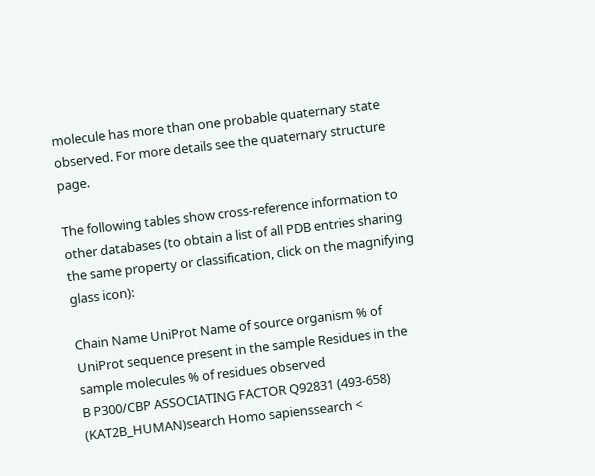molecule has more than one probable quaternary state observed. For more details see the quaternary structure page.

The following tables show cross-reference information to other databases (to obtain a list of all PDB entries sharing the same property or classification, click on the magnifying glass icon):

Chain Name UniProt Name of source organism % of UniProt sequence present in the sample Residues in the sample molecules % of residues observed
B P300/CBP ASSOCIATING FACTOR Q92831 (493-658) (KAT2B_HUMAN)search Homo sapienssearch <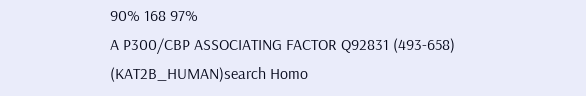90% 168 97%
A P300/CBP ASSOCIATING FACTOR Q92831 (493-658) (KAT2B_HUMAN)search Homo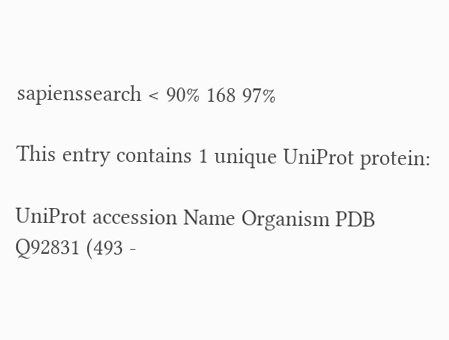sapienssearch < 90% 168 97%

This entry contains 1 unique UniProt protein:

UniProt accession Name Organism PDB
Q92831 (493 -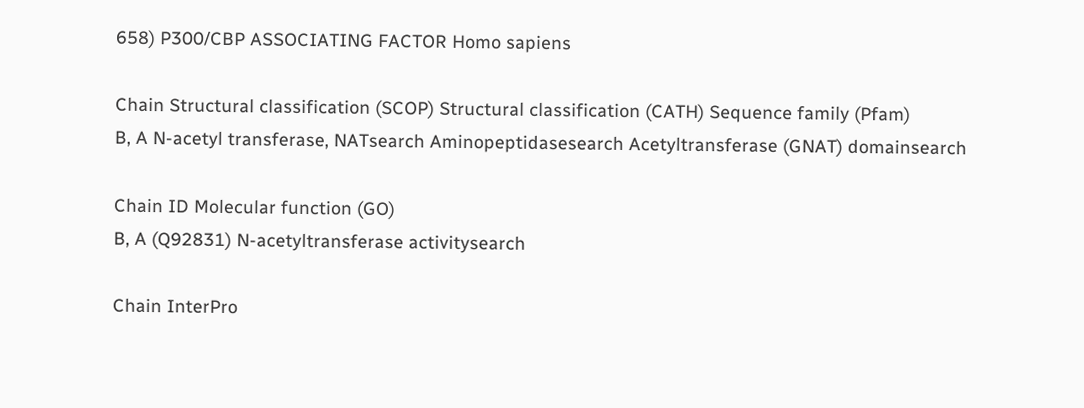658) P300/CBP ASSOCIATING FACTOR Homo sapiens

Chain Structural classification (SCOP) Structural classification (CATH) Sequence family (Pfam)
B, A N-acetyl transferase, NATsearch Aminopeptidasesearch Acetyltransferase (GNAT) domainsearch

Chain ID Molecular function (GO)
B, A (Q92831) N-acetyltransferase activitysearch

Chain InterPro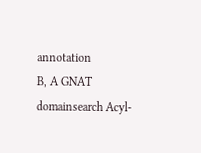annotation
B, A GNAT domainsearch Acyl-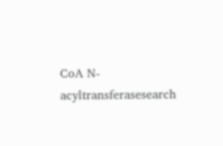CoA N-acyltransferasesearch